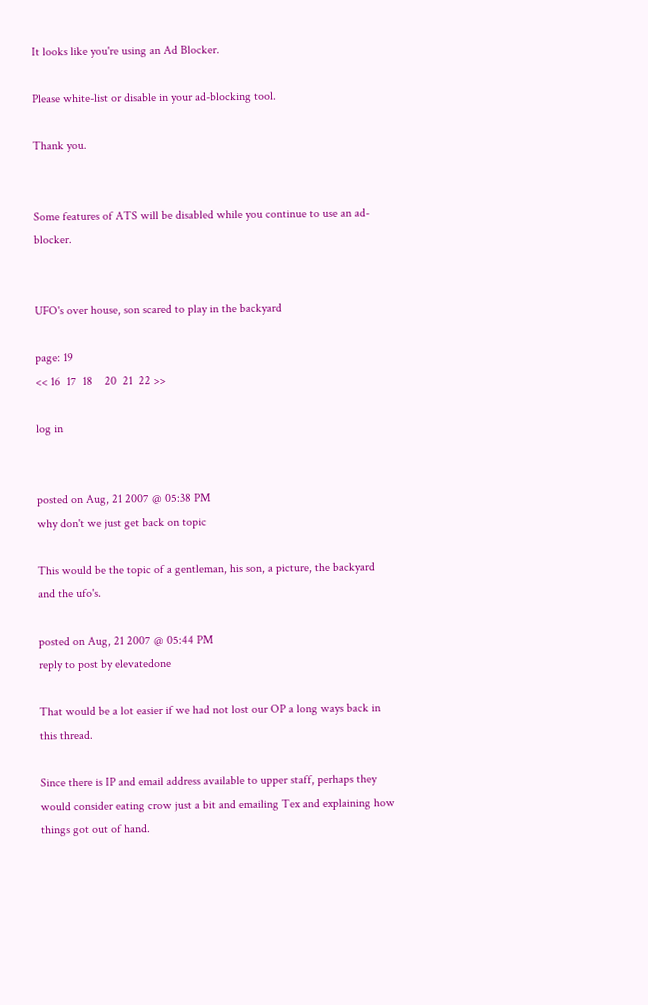It looks like you're using an Ad Blocker.

Please white-list or disable in your ad-blocking tool.

Thank you.


Some features of ATS will be disabled while you continue to use an ad-blocker.


UFO's over house, son scared to play in the backyard

page: 19
<< 16  17  18    20  21  22 >>

log in


posted on Aug, 21 2007 @ 05:38 PM
why don't we just get back on topic

This would be the topic of a gentleman, his son, a picture, the backyard and the ufo's.

posted on Aug, 21 2007 @ 05:44 PM
reply to post by elevatedone

That would be a lot easier if we had not lost our OP a long ways back in this thread.

Since there is IP and email address available to upper staff, perhaps they would consider eating crow just a bit and emailing Tex and explaining how things got out of hand.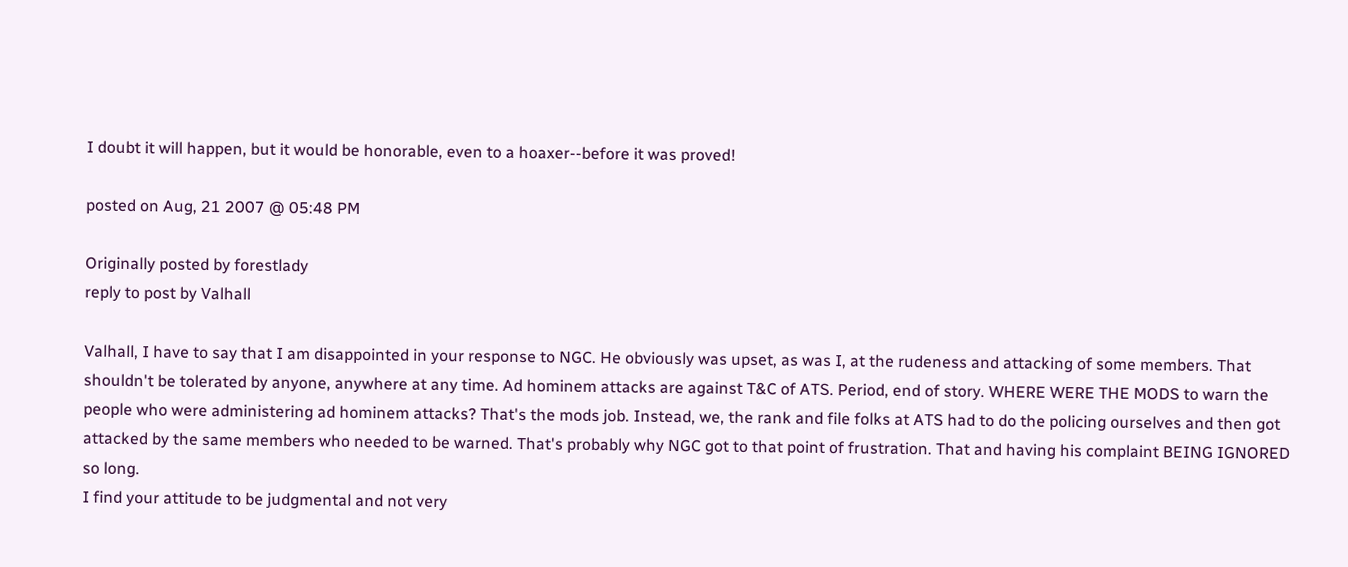I doubt it will happen, but it would be honorable, even to a hoaxer--before it was proved!

posted on Aug, 21 2007 @ 05:48 PM

Originally posted by forestlady
reply to post by Valhall

Valhall, I have to say that I am disappointed in your response to NGC. He obviously was upset, as was I, at the rudeness and attacking of some members. That shouldn't be tolerated by anyone, anywhere at any time. Ad hominem attacks are against T&C of ATS. Period, end of story. WHERE WERE THE MODS to warn the people who were administering ad hominem attacks? That's the mods job. Instead, we, the rank and file folks at ATS had to do the policing ourselves and then got attacked by the same members who needed to be warned. That's probably why NGC got to that point of frustration. That and having his complaint BEING IGNORED so long.
I find your attitude to be judgmental and not very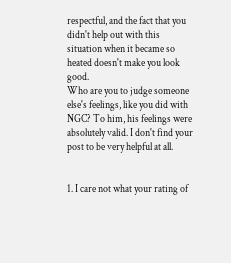respectful, and the fact that you didn't help out with this situation when it became so heated doesn't make you look good.
Who are you to judge someone else's feelings, like you did with NGC? To him, his feelings were absolutely valid. I don't find your post to be very helpful at all.


1. I care not what your rating of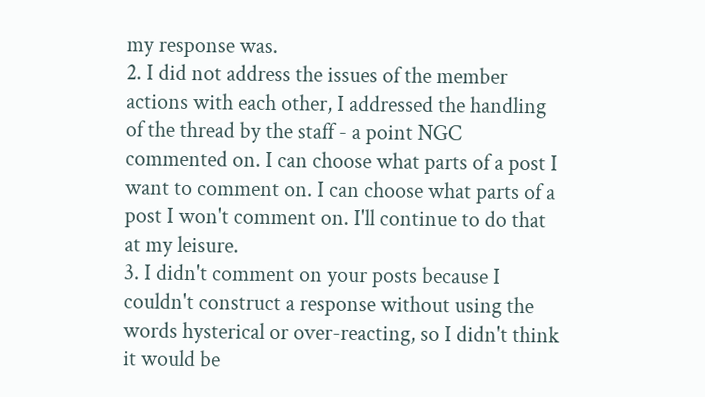my response was.
2. I did not address the issues of the member actions with each other, I addressed the handling of the thread by the staff - a point NGC commented on. I can choose what parts of a post I want to comment on. I can choose what parts of a post I won't comment on. I'll continue to do that at my leisure.
3. I didn't comment on your posts because I couldn't construct a response without using the words hysterical or over-reacting, so I didn't think it would be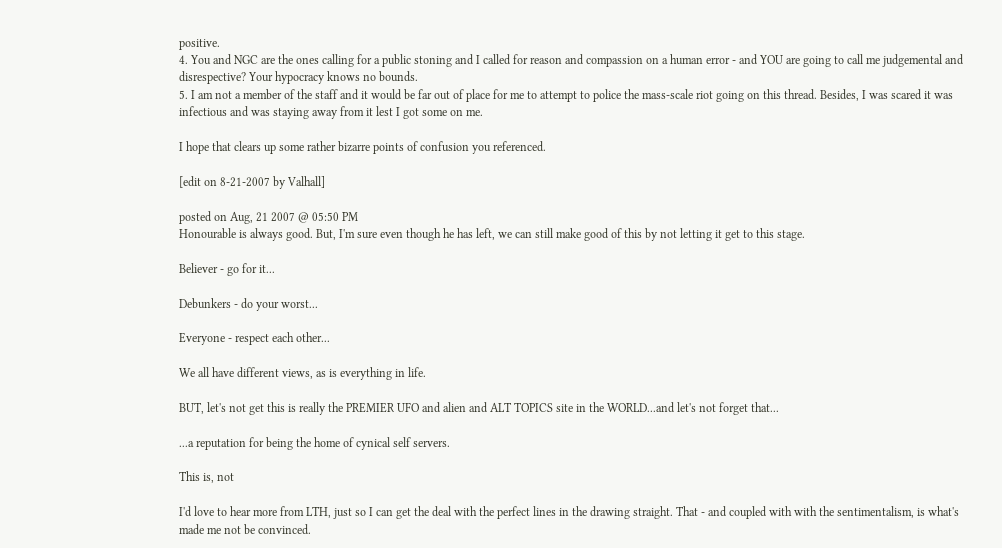positive.
4. You and NGC are the ones calling for a public stoning and I called for reason and compassion on a human error - and YOU are going to call me judgemental and disrespective? Your hypocracy knows no bounds.
5. I am not a member of the staff and it would be far out of place for me to attempt to police the mass-scale riot going on this thread. Besides, I was scared it was infectious and was staying away from it lest I got some on me.

I hope that clears up some rather bizarre points of confusion you referenced.

[edit on 8-21-2007 by Valhall]

posted on Aug, 21 2007 @ 05:50 PM
Honourable is always good. But, I'm sure even though he has left, we can still make good of this by not letting it get to this stage.

Believer - go for it...

Debunkers - do your worst...

Everyone - respect each other...

We all have different views, as is everything in life.

BUT, let's not get this is really the PREMIER UFO and alien and ALT TOPICS site in the WORLD...and let's not forget that...

...a reputation for being the home of cynical self servers.

This is, not

I'd love to hear more from LTH, just so I can get the deal with the perfect lines in the drawing straight. That - and coupled with with the sentimentalism, is what's made me not be convinced.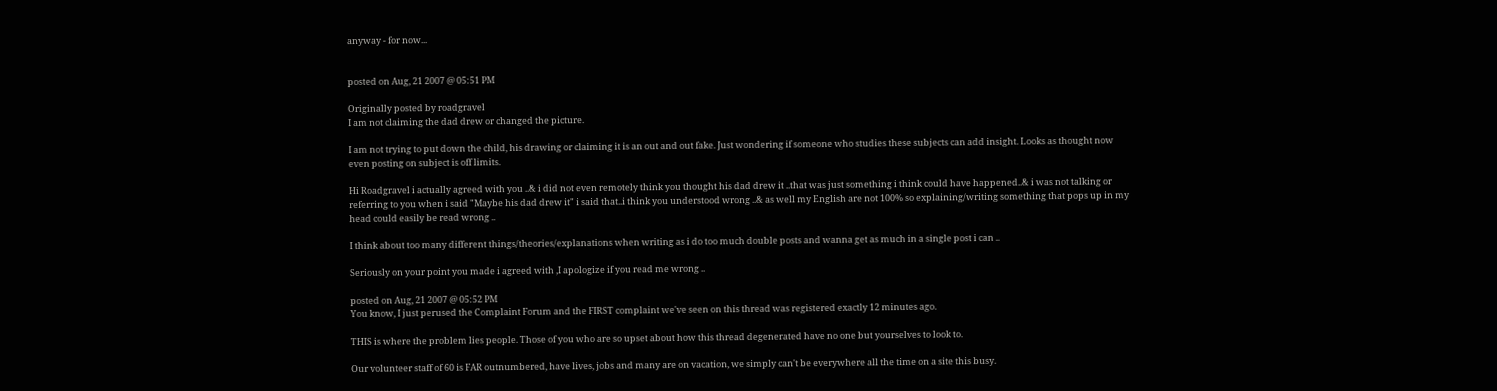anyway - for now...


posted on Aug, 21 2007 @ 05:51 PM

Originally posted by roadgravel
I am not claiming the dad drew or changed the picture.

I am not trying to put down the child, his drawing or claiming it is an out and out fake. Just wondering if someone who studies these subjects can add insight. Looks as thought now even posting on subject is off limits.

Hi Roadgravel i actually agreed with you ..& i did not even remotely think you thought his dad drew it ..that was just something i think could have happened..& i was not talking or referring to you when i said "Maybe his dad drew it" i said that..i think you understood wrong ..& as well my English are not 100% so explaining/writing something that pops up in my head could easily be read wrong ..

I think about too many different things/theories/explanations when writing as i do too much double posts and wanna get as much in a single post i can ..

Seriously on your point you made i agreed with ,I apologize if you read me wrong ..

posted on Aug, 21 2007 @ 05:52 PM
You know, I just perused the Complaint Forum and the FIRST complaint we've seen on this thread was registered exactly 12 minutes ago.

THIS is where the problem lies people. Those of you who are so upset about how this thread degenerated have no one but yourselves to look to.

Our volunteer staff of 60 is FAR outnumbered, have lives, jobs and many are on vacation, we simply can't be everywhere all the time on a site this busy.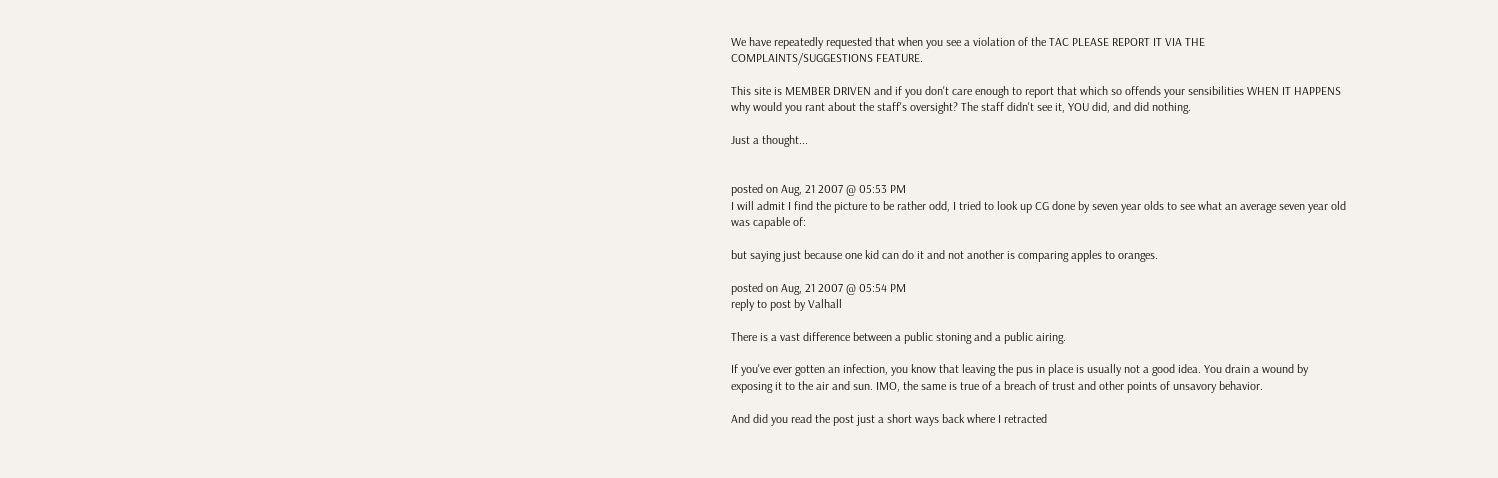We have repeatedly requested that when you see a violation of the TAC PLEASE REPORT IT VIA THE COMPLAINTS/SUGGESTIONS FEATURE.

This site is MEMBER DRIVEN and if you don't care enough to report that which so offends your sensibilities WHEN IT HAPPENS why would you rant about the staff's oversight? The staff didn't see it, YOU did, and did nothing.

Just a thought...


posted on Aug, 21 2007 @ 05:53 PM
I will admit I find the picture to be rather odd, I tried to look up CG done by seven year olds to see what an average seven year old was capable of:

but saying just because one kid can do it and not another is comparing apples to oranges.

posted on Aug, 21 2007 @ 05:54 PM
reply to post by Valhall

There is a vast difference between a public stoning and a public airing.

If you've ever gotten an infection, you know that leaving the pus in place is usually not a good idea. You drain a wound by exposing it to the air and sun. IMO, the same is true of a breach of trust and other points of unsavory behavior.

And did you read the post just a short ways back where I retracted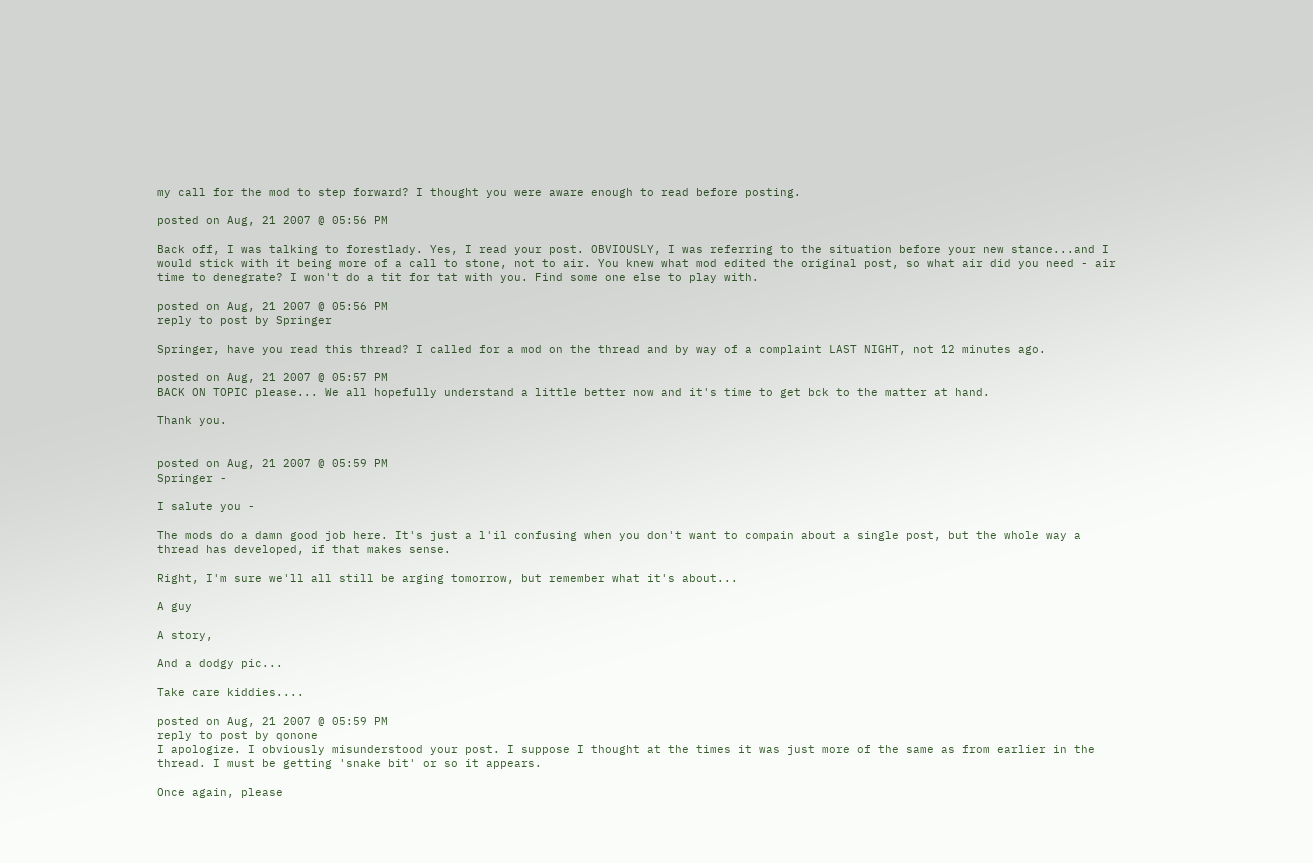my call for the mod to step forward? I thought you were aware enough to read before posting.

posted on Aug, 21 2007 @ 05:56 PM

Back off, I was talking to forestlady. Yes, I read your post. OBVIOUSLY, I was referring to the situation before your new stance...and I would stick with it being more of a call to stone, not to air. You knew what mod edited the original post, so what air did you need - air time to denegrate? I won't do a tit for tat with you. Find some one else to play with.

posted on Aug, 21 2007 @ 05:56 PM
reply to post by Springer

Springer, have you read this thread? I called for a mod on the thread and by way of a complaint LAST NIGHT, not 12 minutes ago.

posted on Aug, 21 2007 @ 05:57 PM
BACK ON TOPIC please... We all hopefully understand a little better now and it's time to get bck to the matter at hand.

Thank you.


posted on Aug, 21 2007 @ 05:59 PM
Springer -

I salute you -

The mods do a damn good job here. It's just a l'il confusing when you don't want to compain about a single post, but the whole way a thread has developed, if that makes sense.

Right, I'm sure we'll all still be arging tomorrow, but remember what it's about...

A guy

A story,

And a dodgy pic...

Take care kiddies....

posted on Aug, 21 2007 @ 05:59 PM
reply to post by qonone
I apologize. I obviously misunderstood your post. I suppose I thought at the times it was just more of the same as from earlier in the thread. I must be getting 'snake bit' or so it appears.

Once again, please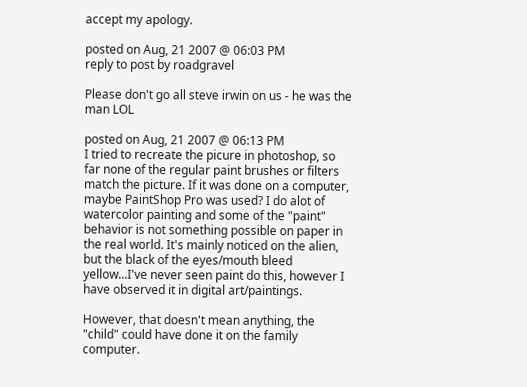accept my apology.

posted on Aug, 21 2007 @ 06:03 PM
reply to post by roadgravel

Please don't go all steve irwin on us - he was the man LOL

posted on Aug, 21 2007 @ 06:13 PM
I tried to recreate the picure in photoshop, so far none of the regular paint brushes or filters match the picture. If it was done on a computer, maybe PaintShop Pro was used? I do alot of watercolor painting and some of the "paint" behavior is not something possible on paper in the real world. It's mainly noticed on the alien, but the black of the eyes/mouth bleed yellow...I've never seen paint do this, however I have observed it in digital art/paintings.

However, that doesn't mean anything, the "child" could have done it on the family computer.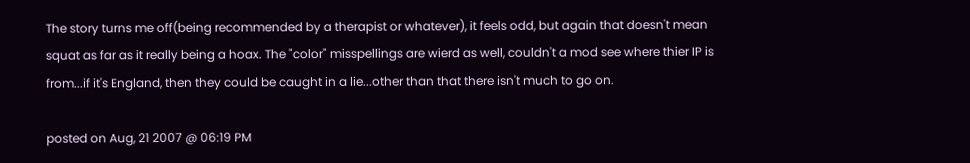The story turns me off(being recommended by a therapist or whatever), it feels odd, but again that doesn't mean squat as far as it really being a hoax. The "color" misspellings are wierd as well, couldn't a mod see where thier IP is from...if it's England, then they could be caught in a lie...other than that there isn't much to go on.

posted on Aug, 21 2007 @ 06:19 PM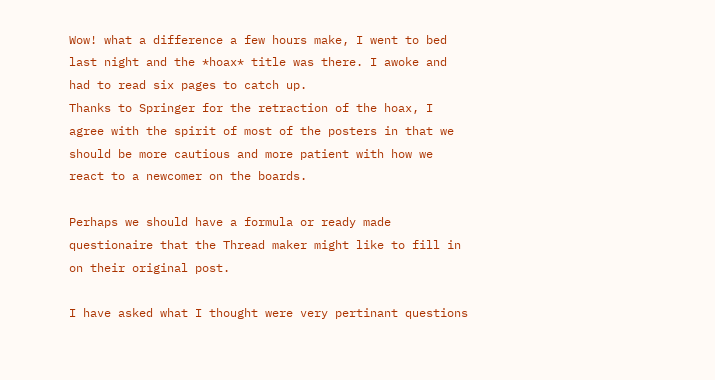Wow! what a difference a few hours make, I went to bed last night and the *hoax* title was there. I awoke and had to read six pages to catch up.
Thanks to Springer for the retraction of the hoax, I agree with the spirit of most of the posters in that we should be more cautious and more patient with how we react to a newcomer on the boards.

Perhaps we should have a formula or ready made questionaire that the Thread maker might like to fill in on their original post.

I have asked what I thought were very pertinant questions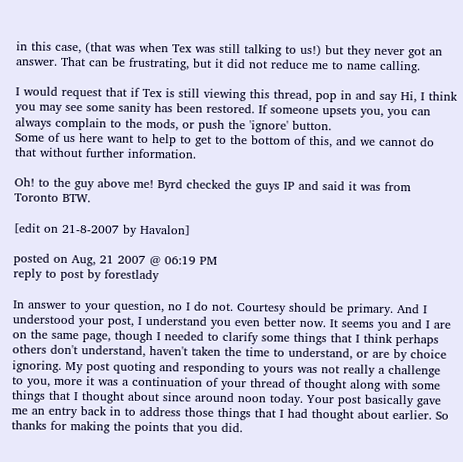in this case, (that was when Tex was still talking to us!) but they never got an answer. That can be frustrating, but it did not reduce me to name calling.

I would request that if Tex is still viewing this thread, pop in and say Hi, I think you may see some sanity has been restored. If someone upsets you, you can always complain to the mods, or push the 'ignore' button.
Some of us here want to help to get to the bottom of this, and we cannot do that without further information.

Oh! to the guy above me! Byrd checked the guys IP and said it was from Toronto BTW.

[edit on 21-8-2007 by Havalon]

posted on Aug, 21 2007 @ 06:19 PM
reply to post by forestlady

In answer to your question, no I do not. Courtesy should be primary. And I understood your post, I understand you even better now. It seems you and I are on the same page, though I needed to clarify some things that I think perhaps others don't understand, haven't taken the time to understand, or are by choice ignoring. My post quoting and responding to yours was not really a challenge to you, more it was a continuation of your thread of thought along with some things that I thought about since around noon today. Your post basically gave me an entry back in to address those things that I had thought about earlier. So thanks for making the points that you did.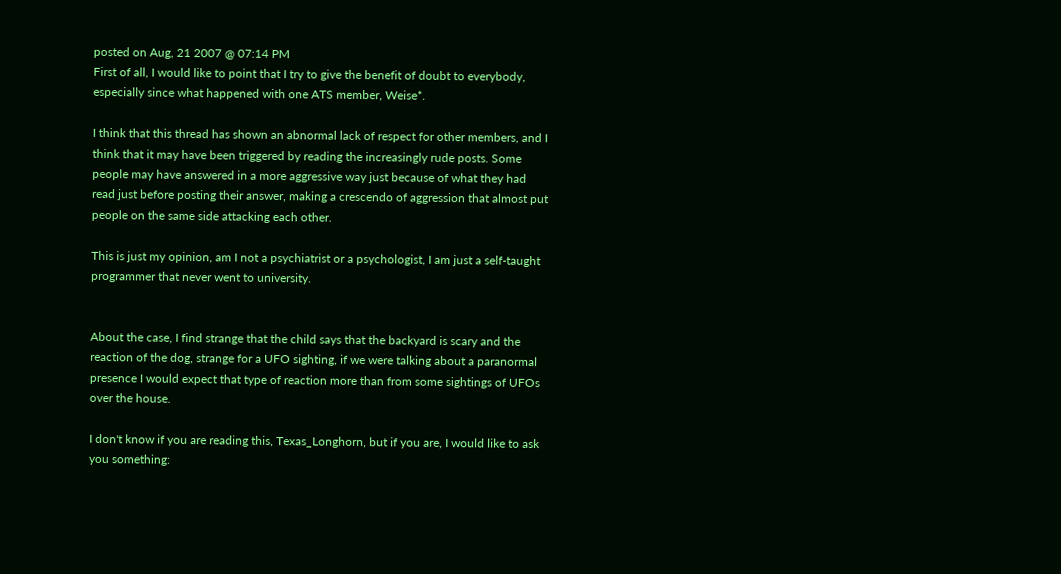posted on Aug, 21 2007 @ 07:14 PM
First of all, I would like to point that I try to give the benefit of doubt to everybody, especially since what happened with one ATS member, Weise*.

I think that this thread has shown an abnormal lack of respect for other members, and I think that it may have been triggered by reading the increasingly rude posts. Some people may have answered in a more aggressive way just because of what they had read just before posting their answer, making a crescendo of aggression that almost put people on the same side attacking each other.

This is just my opinion, am I not a psychiatrist or a psychologist, I am just a self-taught programmer that never went to university.


About the case, I find strange that the child says that the backyard is scary and the reaction of the dog, strange for a UFO sighting, if we were talking about a paranormal presence I would expect that type of reaction more than from some sightings of UFOs over the house.

I don't know if you are reading this, Texas_Longhorn, but if you are, I would like to ask you something: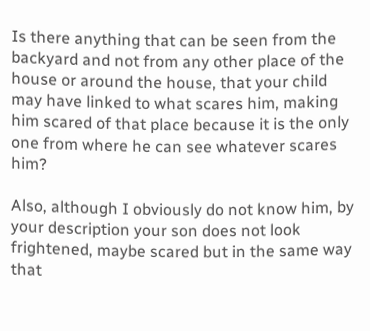Is there anything that can be seen from the backyard and not from any other place of the house or around the house, that your child may have linked to what scares him, making him scared of that place because it is the only one from where he can see whatever scares him?

Also, although I obviously do not know him, by your description your son does not look frightened, maybe scared but in the same way that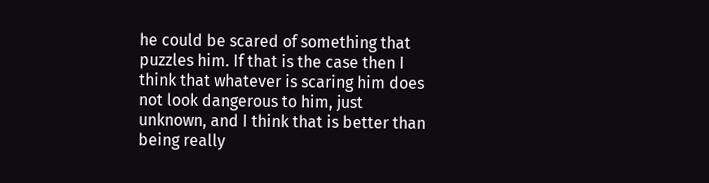he could be scared of something that puzzles him. If that is the case then I think that whatever is scaring him does not look dangerous to him, just unknown, and I think that is better than being really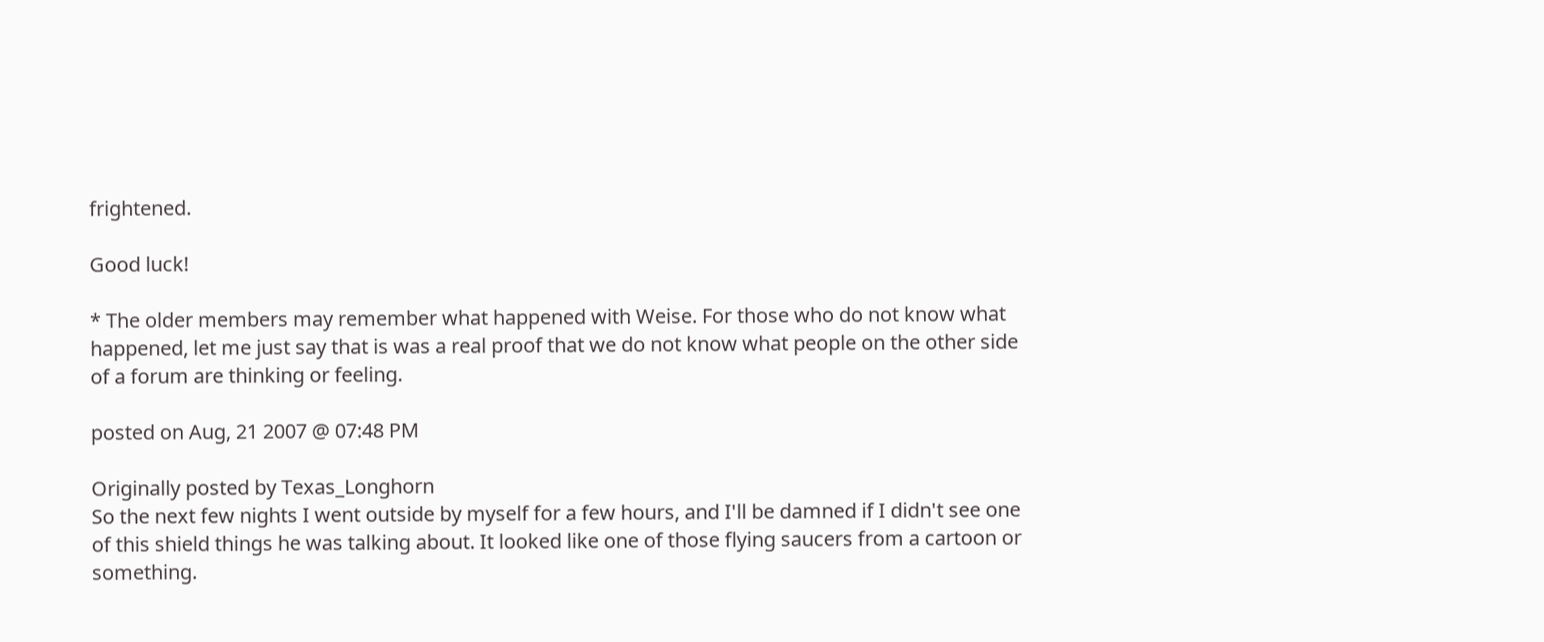frightened.

Good luck!

* The older members may remember what happened with Weise. For those who do not know what happened, let me just say that is was a real proof that we do not know what people on the other side of a forum are thinking or feeling.

posted on Aug, 21 2007 @ 07:48 PM

Originally posted by Texas_Longhorn
So the next few nights I went outside by myself for a few hours, and I'll be damned if I didn't see one of this shield things he was talking about. It looked like one of those flying saucers from a cartoon or something.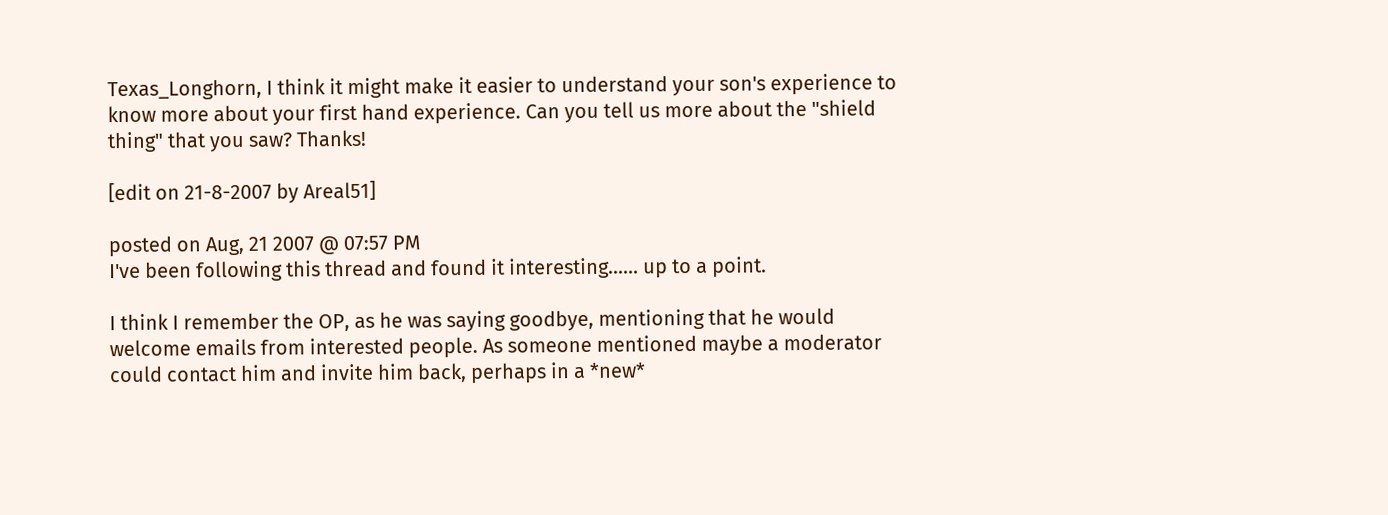Texas_Longhorn, I think it might make it easier to understand your son's experience to know more about your first hand experience. Can you tell us more about the "shield thing" that you saw? Thanks!

[edit on 21-8-2007 by Areal51]

posted on Aug, 21 2007 @ 07:57 PM
I've been following this thread and found it interesting...... up to a point.

I think I remember the OP, as he was saying goodbye, mentioning that he would welcome emails from interested people. As someone mentioned maybe a moderator could contact him and invite him back, perhaps in a *new*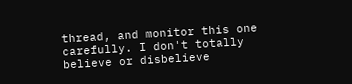thread, and monitor this one carefully. I don't totally believe or disbelieve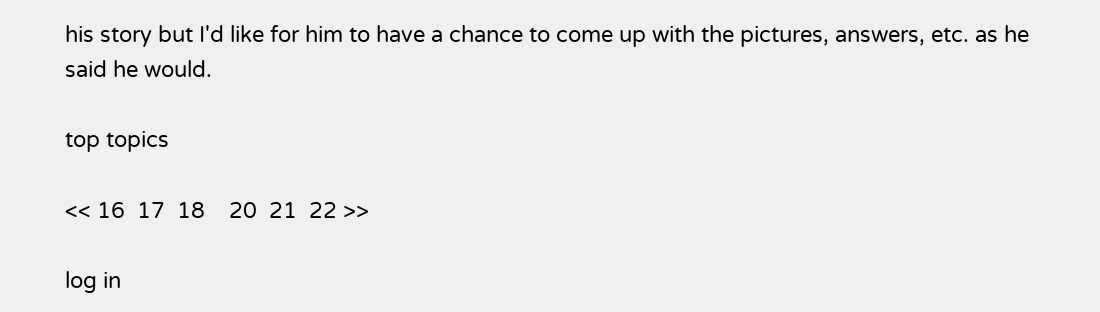his story but I'd like for him to have a chance to come up with the pictures, answers, etc. as he said he would.

top topics

<< 16  17  18    20  21  22 >>

log in